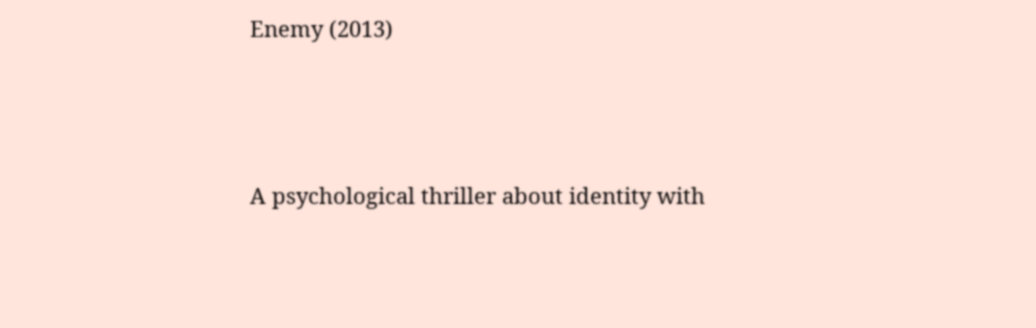Enemy (2013)



A psychological thriller about identity with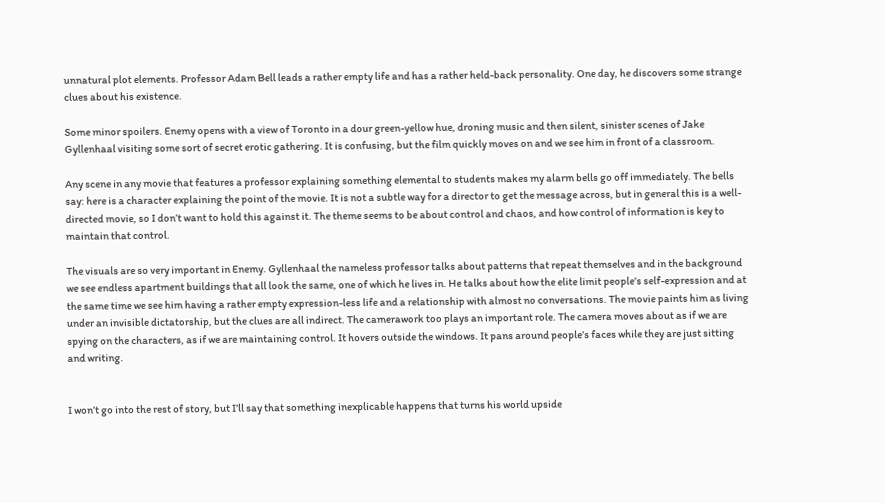unnatural plot elements. Professor Adam Bell leads a rather empty life and has a rather held-back personality. One day, he discovers some strange clues about his existence.

Some minor spoilers. Enemy opens with a view of Toronto in a dour green-yellow hue, droning music and then silent, sinister scenes of Jake Gyllenhaal visiting some sort of secret erotic gathering. It is confusing, but the film quickly moves on and we see him in front of a classroom.

Any scene in any movie that features a professor explaining something elemental to students makes my alarm bells go off immediately. The bells say: here is a character explaining the point of the movie. It is not a subtle way for a director to get the message across, but in general this is a well-directed movie, so I don’t want to hold this against it. The theme seems to be about control and chaos, and how control of information is key to maintain that control.

The visuals are so very important in Enemy. Gyllenhaal the nameless professor talks about patterns that repeat themselves and in the background we see endless apartment buildings that all look the same, one of which he lives in. He talks about how the elite limit people’s self-expression and at the same time we see him having a rather empty expression-less life and a relationship with almost no conversations. The movie paints him as living under an invisible dictatorship, but the clues are all indirect. The camerawork too plays an important role. The camera moves about as if we are spying on the characters, as if we are maintaining control. It hovers outside the windows. It pans around people’s faces while they are just sitting and writing.


I won’t go into the rest of story, but I’ll say that something inexplicable happens that turns his world upside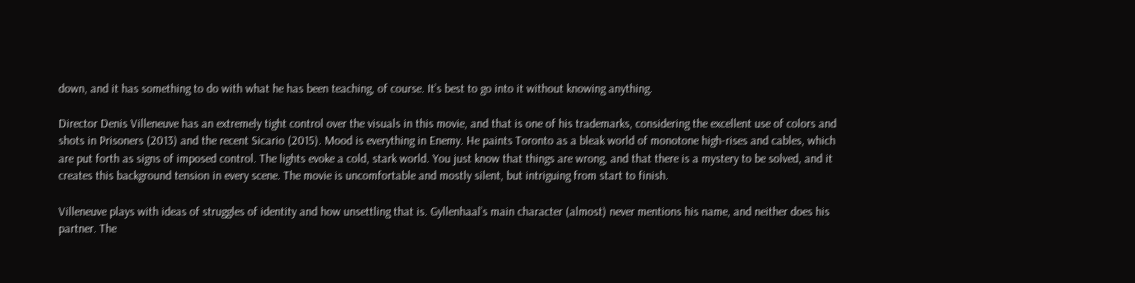down, and it has something to do with what he has been teaching, of course. It’s best to go into it without knowing anything.

Director Denis Villeneuve has an extremely tight control over the visuals in this movie, and that is one of his trademarks, considering the excellent use of colors and shots in Prisoners (2013) and the recent Sicario (2015). Mood is everything in Enemy. He paints Toronto as a bleak world of monotone high-rises and cables, which are put forth as signs of imposed control. The lights evoke a cold, stark world. You just know that things are wrong, and that there is a mystery to be solved, and it creates this background tension in every scene. The movie is uncomfortable and mostly silent, but intriguing from start to finish.

Villeneuve plays with ideas of struggles of identity and how unsettling that is. Gyllenhaal’s main character (almost) never mentions his name, and neither does his partner. The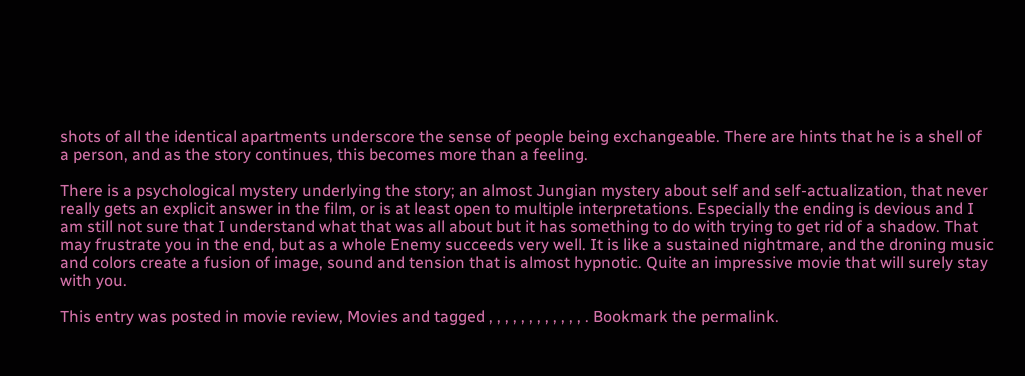shots of all the identical apartments underscore the sense of people being exchangeable. There are hints that he is a shell of a person, and as the story continues, this becomes more than a feeling.

There is a psychological mystery underlying the story; an almost Jungian mystery about self and self-actualization, that never really gets an explicit answer in the film, or is at least open to multiple interpretations. Especially the ending is devious and I am still not sure that I understand what that was all about but it has something to do with trying to get rid of a shadow. That may frustrate you in the end, but as a whole Enemy succeeds very well. It is like a sustained nightmare, and the droning music and colors create a fusion of image, sound and tension that is almost hypnotic. Quite an impressive movie that will surely stay with you.

This entry was posted in movie review, Movies and tagged , , , , , , , , , , , , . Bookmark the permalink.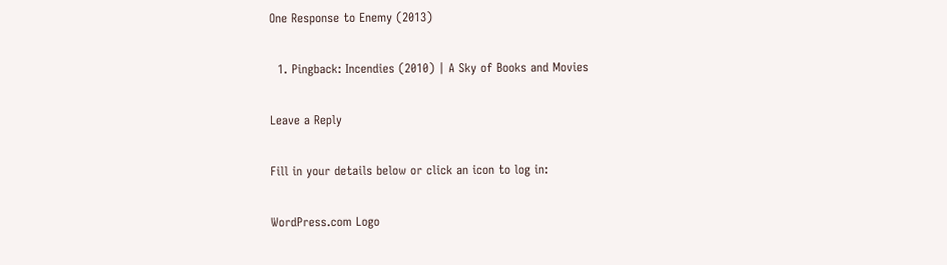One Response to Enemy (2013)

  1. Pingback: Incendies (2010) | A Sky of Books and Movies

Leave a Reply

Fill in your details below or click an icon to log in:

WordPress.com Logo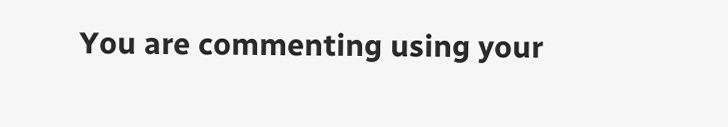You are commenting using your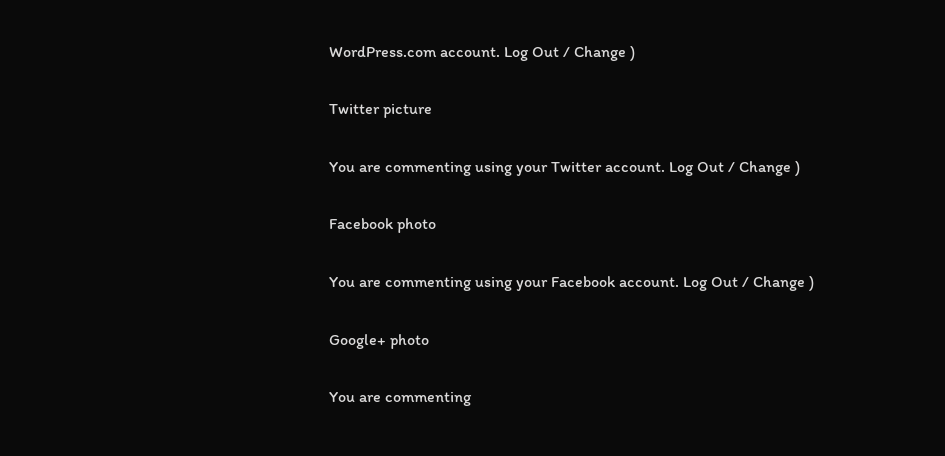WordPress.com account. Log Out / Change )

Twitter picture

You are commenting using your Twitter account. Log Out / Change )

Facebook photo

You are commenting using your Facebook account. Log Out / Change )

Google+ photo

You are commenting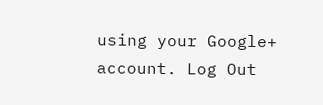using your Google+ account. Log Out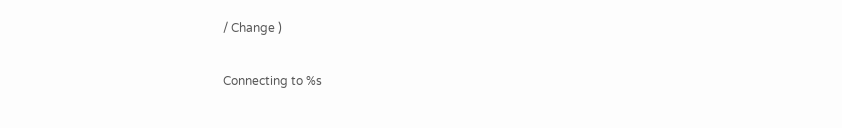/ Change )

Connecting to %s